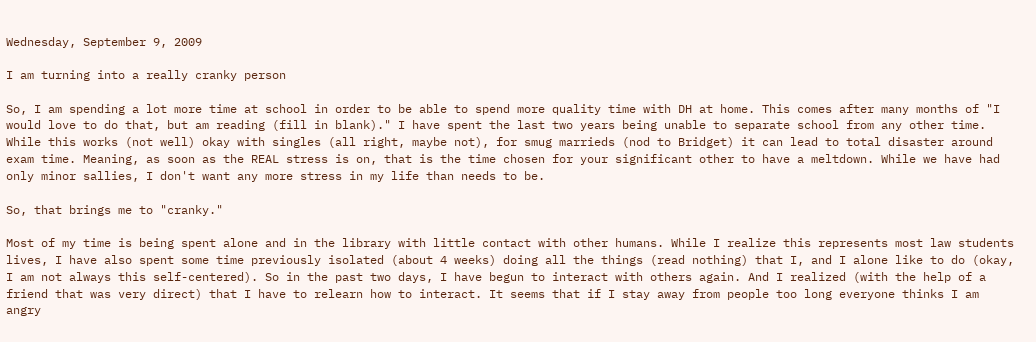Wednesday, September 9, 2009

I am turning into a really cranky person

So, I am spending a lot more time at school in order to be able to spend more quality time with DH at home. This comes after many months of "I would love to do that, but am reading (fill in blank)." I have spent the last two years being unable to separate school from any other time. While this works (not well) okay with singles (all right, maybe not), for smug marrieds (nod to Bridget) it can lead to total disaster around exam time. Meaning, as soon as the REAL stress is on, that is the time chosen for your significant other to have a meltdown. While we have had only minor sallies, I don't want any more stress in my life than needs to be.

So, that brings me to "cranky."

Most of my time is being spent alone and in the library with little contact with other humans. While I realize this represents most law students lives, I have also spent some time previously isolated (about 4 weeks) doing all the things (read nothing) that I, and I alone like to do (okay, I am not always this self-centered). So in the past two days, I have begun to interact with others again. And I realized (with the help of a friend that was very direct) that I have to relearn how to interact. It seems that if I stay away from people too long everyone thinks I am angry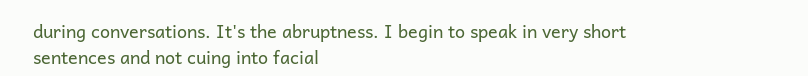during conversations. It's the abruptness. I begin to speak in very short sentences and not cuing into facial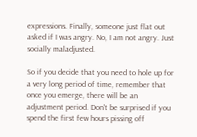expressions. Finally, someone just flat out asked if I was angry. No, I am not angry. Just socially maladjusted.

So if you decide that you need to hole up for a very long period of time, remember that once you emerge, there will be an adjustment period. Don't be surprised if you spend the first few hours pissing off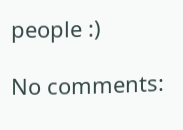people :)

No comments: